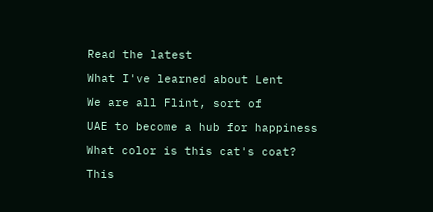Read the latest

What I've learned about Lent

We are all Flint, sort of

UAE to become a hub for happiness

What color is this cat's coat?

This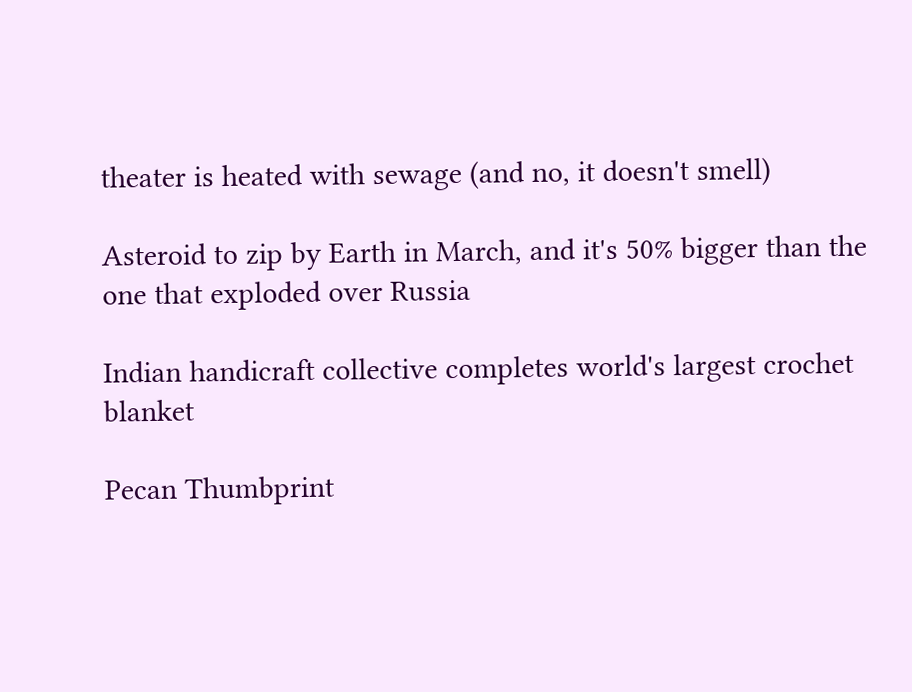theater is heated with sewage (and no, it doesn't smell)

Asteroid to zip by Earth in March, and it's 50% bigger than the one that exploded over Russia

Indian handicraft collective completes world's largest crochet blanket

Pecan Thumbprint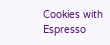Cookies with Espresso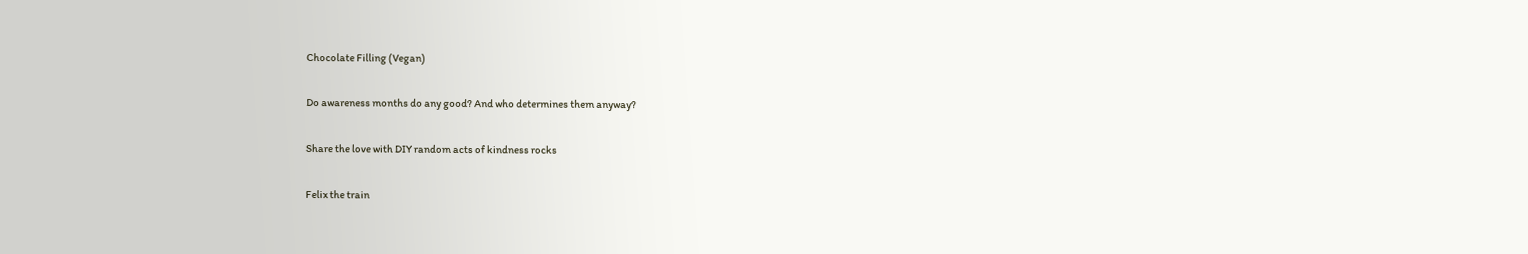Chocolate Filling (Vegan)

Do awareness months do any good? And who determines them anyway?

Share the love with DIY random acts of kindness rocks

Felix the train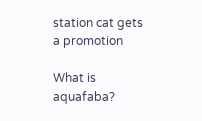station cat gets a promotion

What is aquafaba?